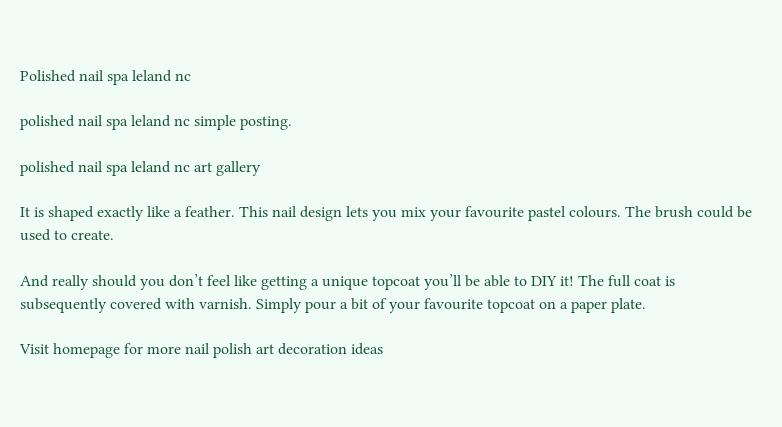Polished nail spa leland nc

polished nail spa leland nc simple posting.

polished nail spa leland nc art gallery

It is shaped exactly like a feather. This nail design lets you mix your favourite pastel colours. The brush could be used to create.

And really should you don’t feel like getting a unique topcoat you’ll be able to DIY it! The full coat is subsequently covered with varnish. Simply pour a bit of your favourite topcoat on a paper plate.

Visit homepage for more nail polish art decoration ideas